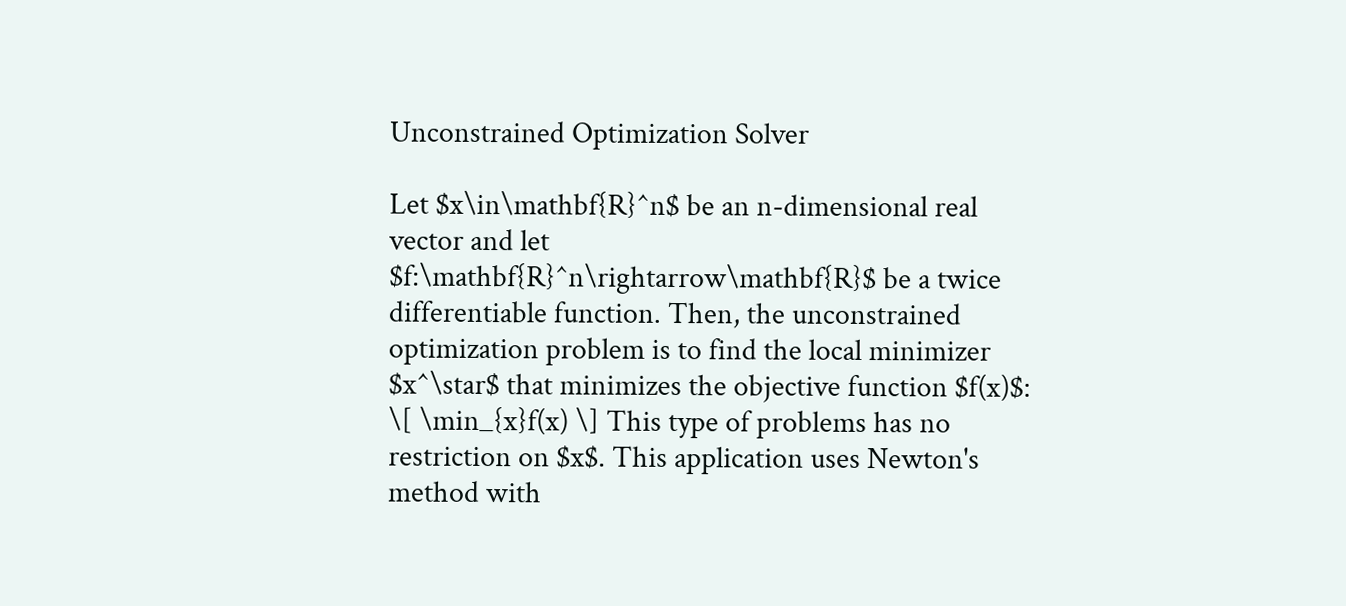Unconstrained Optimization Solver

Let $x\in\mathbf{R}^n$ be an n-dimensional real vector and let $f:\mathbf{R}^n\rightarrow\mathbf{R}$ be a twice differentiable function. Then, the unconstrained optimization problem is to find the local minimizer $x^\star$ that minimizes the objective function $f(x)$: \[ \min_{x}f(x) \] This type of problems has no restriction on $x$. This application uses Newton's method with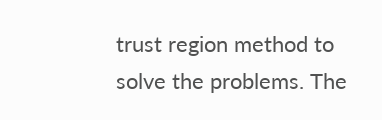trust region method to solve the problems. The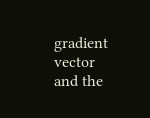gradient vector and the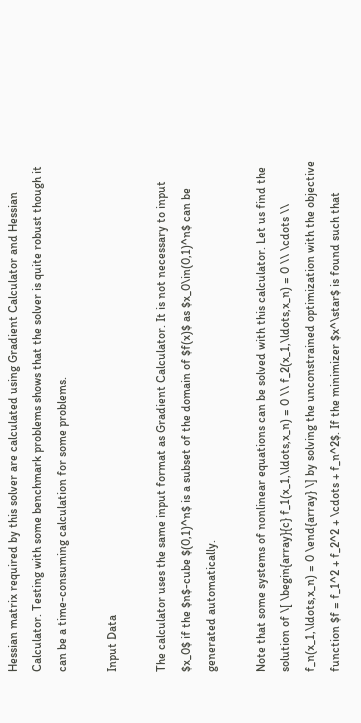Hessian matrix required by this solver are calculated using Gradient Calculator and Hessian Calculator. Testing with some benchmark problems shows that the solver is quite robust though it can be a time-consuming calculation for some problems.

Input Data

The calculator uses the same input format as Gradient Calculator. It is not necessary to input $x_0$ if the $n$-cube $(0,1)^n$ is a subset of the domain of $f(x)$ as $x_0\in(0,1)^n$ can be generated automatically.

Note that some systems of nonlinear equations can be solved with this calculator. Let us find the solution of \[ \begin{array}{c} f_1(x_1,\ldots,x_n) = 0 \\ f_2(x_1,\ldots,x_n) = 0 \\ \cdots \\ f_n(x_1,\ldots,x_n) = 0 \end{array} \] by solving the unconstrained optimization with the objective function $f = f_1^2 + f_2^2 + \cdots + f_n^2$. If the minimizer $x^\star$ is found such that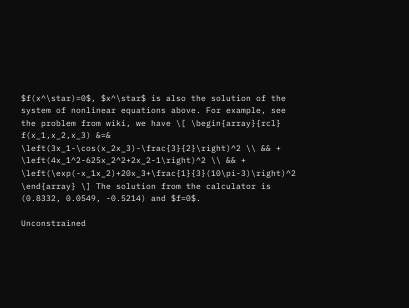$f(x^\star)=0$, $x^\star$ is also the solution of the system of nonlinear equations above. For example, see the problem from wiki, we have \[ \begin{array}{rcl} f(x_1,x_2,x_3) &=& \left(3x_1-\cos(x_2x_3)-\frac{3}{2}\right)^2 \\ && + \left(4x_1^2-625x_2^2+2x_2-1\right)^2 \\ && + \left(\exp(-x_1x_2)+20x_3+\frac{1}{3}(10\pi-3)\right)^2 \end{array} \] The solution from the calculator is (0.8332, 0.0549, -0.5214) and $f=0$.

Unconstrained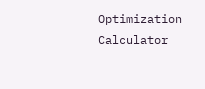Optimization Calculator